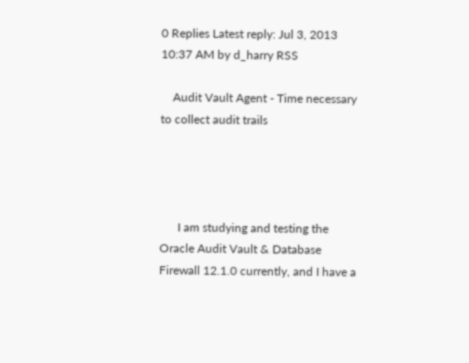0 Replies Latest reply: Jul 3, 2013 10:37 AM by d_harry RSS

    Audit Vault Agent - Time necessary to collect audit trails




      I am studying and testing the Oracle Audit Vault & Database Firewall 12.1.0 currently, and I have a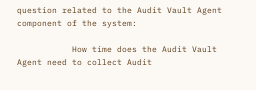question related to the Audit Vault Agent component of the system:

           How time does the Audit Vault Agent need to collect Audit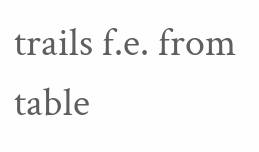trails f.e. from table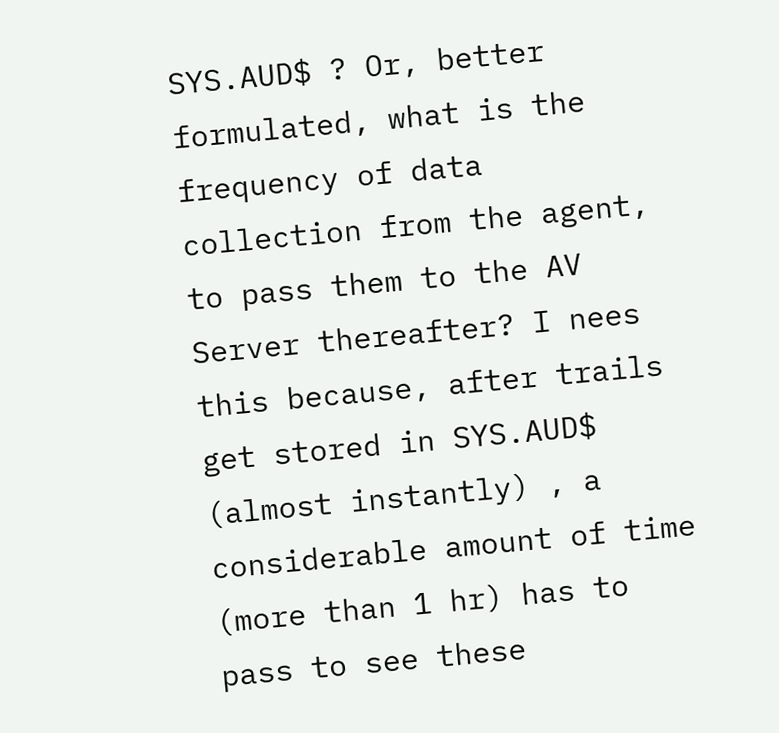SYS.AUD$ ? Or, better formulated, what is the frequency of data collection from the agent, to pass them to the AV Server thereafter? I nees this because, after trails get stored in SYS.AUD$ (almost instantly) , a considerable amount of time (more than 1 hr) has to pass to see these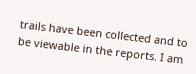trails have been collected and to be viewable in the reports. I am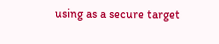using as a secure target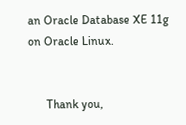an Oracle Database XE 11g on Oracle Linux.


      Thank you,